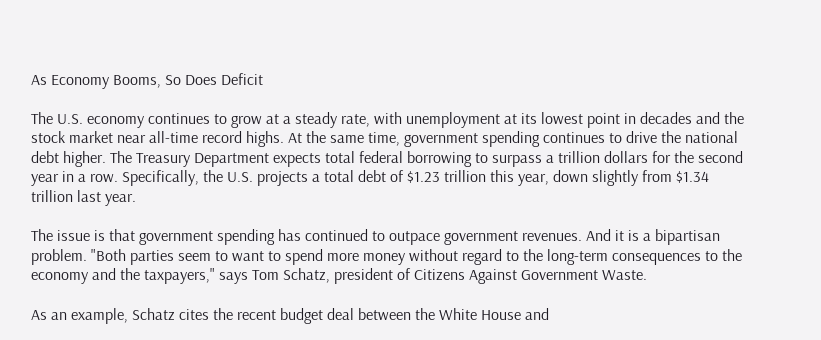As Economy Booms, So Does Deficit

The U.S. economy continues to grow at a steady rate, with unemployment at its lowest point in decades and the stock market near all-time record highs. At the same time, government spending continues to drive the national debt higher. The Treasury Department expects total federal borrowing to surpass a trillion dollars for the second year in a row. Specifically, the U.S. projects a total debt of $1.23 trillion this year, down slightly from $1.34 trillion last year.

The issue is that government spending has continued to outpace government revenues. And it is a bipartisan problem. "Both parties seem to want to spend more money without regard to the long-term consequences to the economy and the taxpayers," says Tom Schatz, president of Citizens Against Government Waste.

As an example, Schatz cites the recent budget deal between the White House and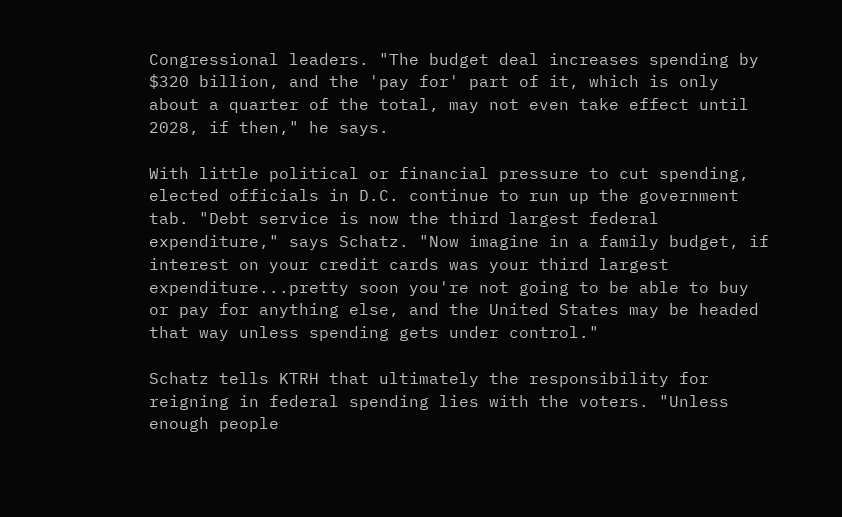Congressional leaders. "The budget deal increases spending by $320 billion, and the 'pay for' part of it, which is only about a quarter of the total, may not even take effect until 2028, if then," he says.

With little political or financial pressure to cut spending, elected officials in D.C. continue to run up the government tab. "Debt service is now the third largest federal expenditure," says Schatz. "Now imagine in a family budget, if interest on your credit cards was your third largest expenditure...pretty soon you're not going to be able to buy or pay for anything else, and the United States may be headed that way unless spending gets under control."

Schatz tells KTRH that ultimately the responsibility for reigning in federal spending lies with the voters. "Unless enough people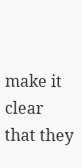make it clear that they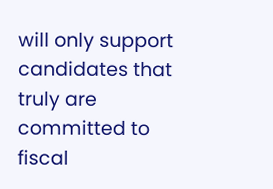will only support candidates that truly are committed to fiscal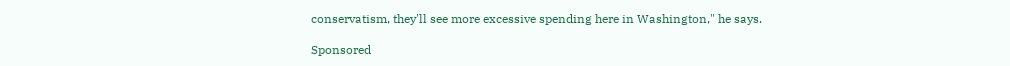conservatism, they'll see more excessive spending here in Washington," he says.

Sponsored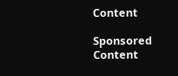Content

Sponsored Content